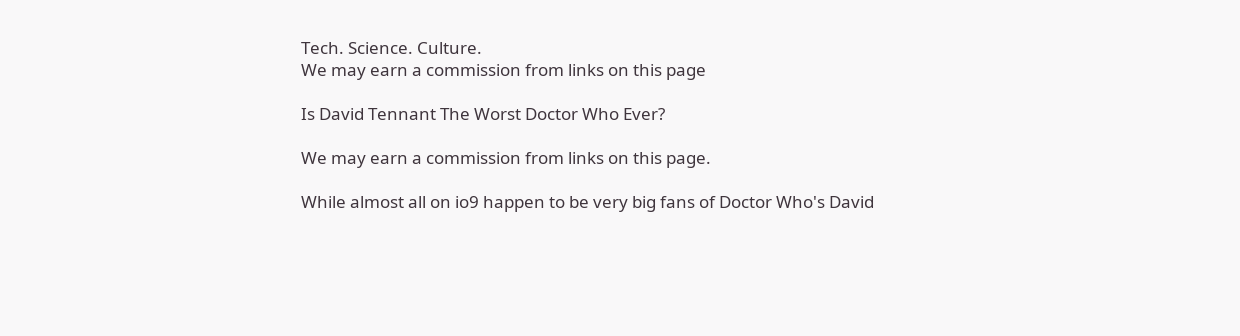Tech. Science. Culture.
We may earn a commission from links on this page

Is David Tennant The Worst Doctor Who Ever?

We may earn a commission from links on this page.

While almost all on io9 happen to be very big fans of Doctor Who's David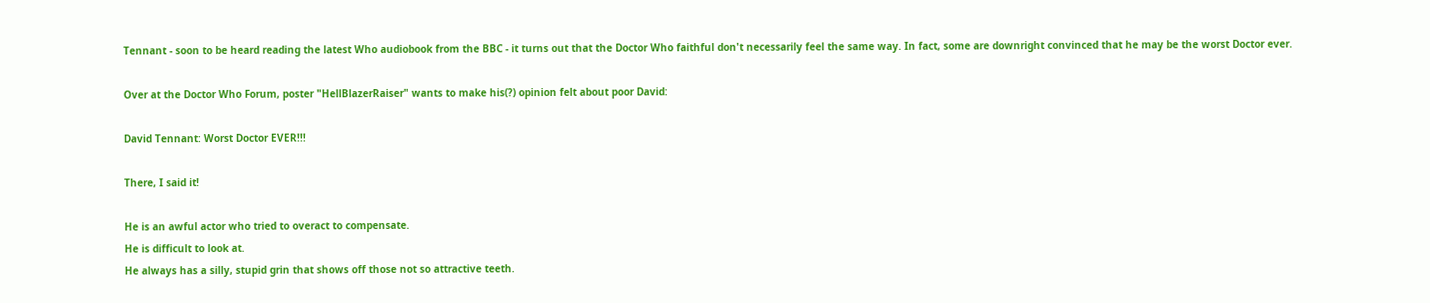Tennant - soon to be heard reading the latest Who audiobook from the BBC - it turns out that the Doctor Who faithful don't necessarily feel the same way. In fact, some are downright convinced that he may be the worst Doctor ever.

Over at the Doctor Who Forum, poster "HellBlazerRaiser" wants to make his(?) opinion felt about poor David:

David Tennant: Worst Doctor EVER!!!

There, I said it!

He is an awful actor who tried to overact to compensate.
He is difficult to look at.
He always has a silly, stupid grin that shows off those not so attractive teeth.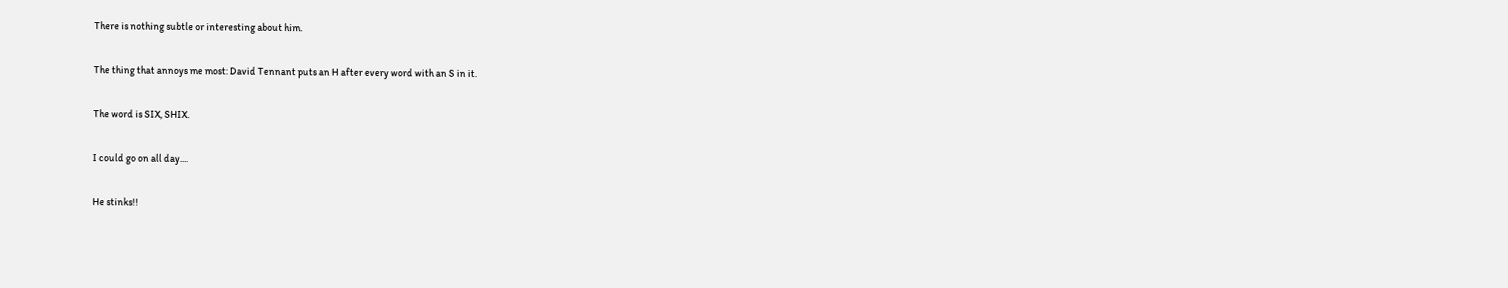There is nothing subtle or interesting about him.

The thing that annoys me most: David Tennant puts an H after every word with an S in it.

The word is SIX, SHIX.

I could go on all day....

He stinks!!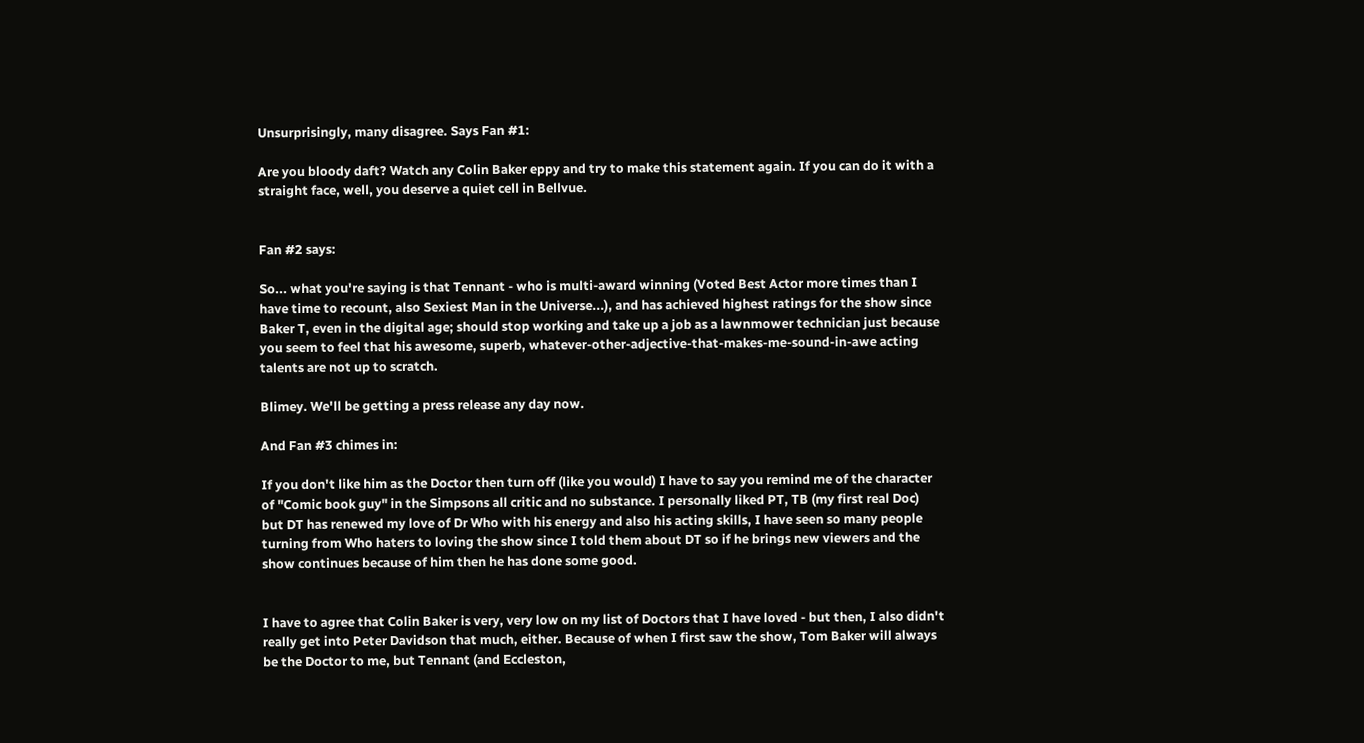Unsurprisingly, many disagree. Says Fan #1:

Are you bloody daft? Watch any Colin Baker eppy and try to make this statement again. If you can do it with a straight face, well, you deserve a quiet cell in Bellvue.


Fan #2 says:

So... what you're saying is that Tennant - who is multi-award winning (Voted Best Actor more times than I have time to recount, also Sexiest Man in the Universe...), and has achieved highest ratings for the show since Baker T, even in the digital age; should stop working and take up a job as a lawnmower technician just because you seem to feel that his awesome, superb, whatever-other-adjective-that-makes-me-sound-in-awe acting talents are not up to scratch.

Blimey. We'll be getting a press release any day now.

And Fan #3 chimes in:

If you don't like him as the Doctor then turn off (like you would) I have to say you remind me of the character of "Comic book guy" in the Simpsons all critic and no substance. I personally liked PT, TB (my first real Doc) but DT has renewed my love of Dr Who with his energy and also his acting skills, I have seen so many people turning from Who haters to loving the show since I told them about DT so if he brings new viewers and the show continues because of him then he has done some good.


I have to agree that Colin Baker is very, very low on my list of Doctors that I have loved - but then, I also didn't really get into Peter Davidson that much, either. Because of when I first saw the show, Tom Baker will always be the Doctor to me, but Tennant (and Eccleston,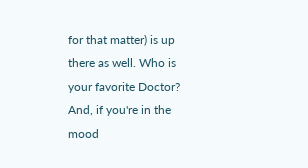for that matter) is up there as well. Who is your favorite Doctor? And, if you're in the mood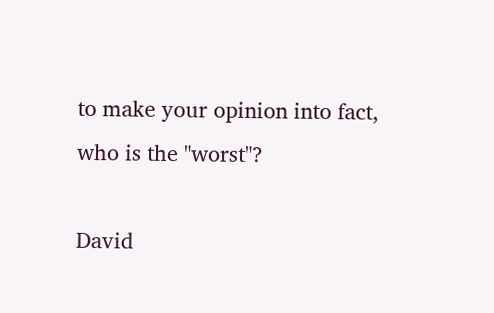to make your opinion into fact, who is the "worst"?

David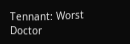Tennant: Worst Doctor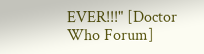EVER!!!" [Doctor Who Forum]